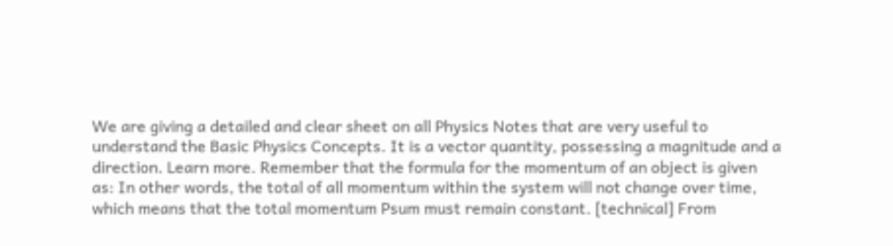We are giving a detailed and clear sheet on all Physics Notes that are very useful to understand the Basic Physics Concepts. It is a vector quantity, possessing a magnitude and a direction. Learn more. Remember that the formula for the momentum of an object is given as: In other words, the total of all momentum within the system will not change over time, which means that the total momentum Psum must remain constant. [technical] From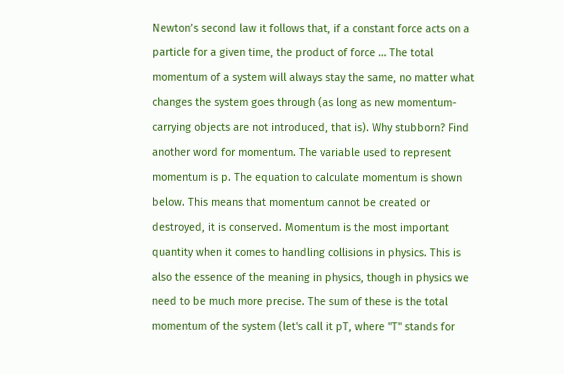Newton’s second law it follows that, if a constant force acts on a particle for a given time, the product of force … The total momentum of a system will always stay the same, no matter what changes the system goes through (as long as new momentum-carrying objects are not introduced, that is). Why stubborn? Find another word for momentum. The variable used to represent momentum is p. The equation to calculate momentum is shown below. This means that momentum cannot be created or destroyed, it is conserved. Momentum is the most important quantity when it comes to handling collisions in physics. This is also the essence of the meaning in physics, though in physics we need to be much more precise. The sum of these is the total momentum of the system (let's call it pT, where "T" stands for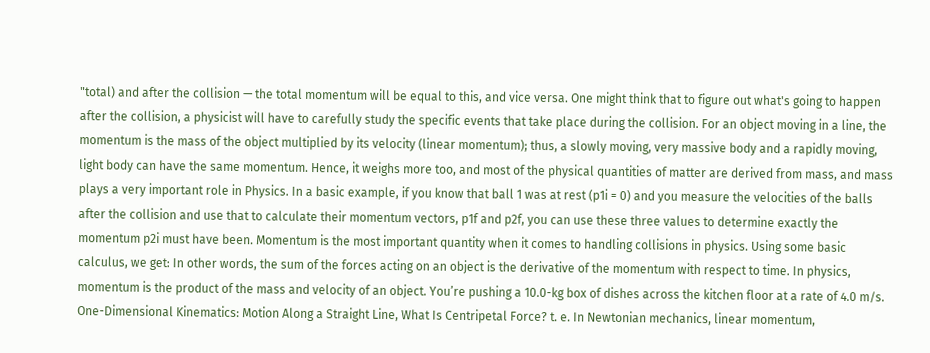"total) and after the collision — the total momentum will be equal to this, and vice versa. One might think that to figure out what's going to happen after the collision, a physicist will have to carefully study the specific events that take place during the collision. For an object moving in a line, the momentum is the mass of the object multiplied by its velocity (linear momentum); thus, a slowly moving, very massive body and a rapidly moving, light body can have the same momentum. Hence, it weighs more too, and most of the physical quantities of matter are derived from mass, and mass plays a very important role in Physics. In a basic example, if you know that ball 1 was at rest (p1i = 0) and you measure the velocities of the balls after the collision and use that to calculate their momentum vectors, p1f and p2f, you can use these three values to determine exactly the momentum p2i must have been. Momentum is the most important quantity when it comes to handling collisions in physics. Using some basic calculus, we get: In other words, the sum of the forces acting on an object is the derivative of the momentum with respect to time. In physics, momentum is the product of the mass and velocity of an object. You’re pushing a 10.0-kg box of dishes across the kitchen floor at a rate of 4.0 m/s. One-Dimensional Kinematics: Motion Along a Straight Line, What Is Centripetal Force? t. e. In Newtonian mechanics, linear momentum,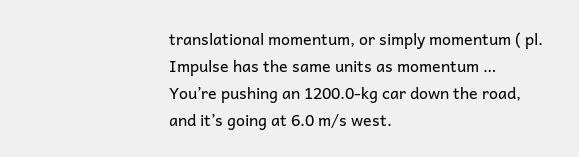translational momentum, or simply momentum ( pl. Impulse has the same units as momentum … You’re pushing an 1200.0-kg car down the road, and it’s going at 6.0 m/s west.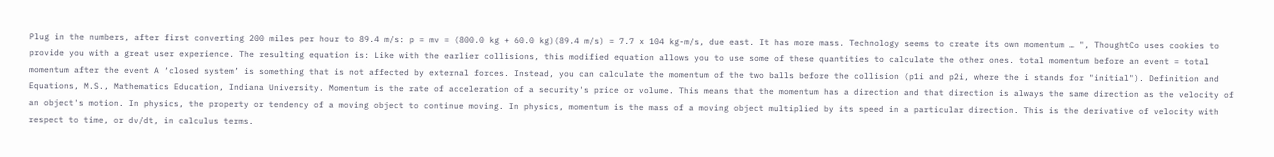Plug in the numbers, after first converting 200 miles per hour to 89.4 m/s: p = mv = (800.0 kg + 60.0 kg)(89.4 m/s) = 7.7 x 104 kg-m/s, due east. It has more mass. Technology seems to create its own momentum … ", ThoughtCo uses cookies to provide you with a great user experience. The resulting equation is: Like with the earlier collisions, this modified equation allows you to use some of these quantities to calculate the other ones. total momentum before an event = total momentum after the event A ‘closed system’ is something that is not affected by external forces. Instead, you can calculate the momentum of the two balls before the collision (p1i and p2i, where the i stands for "initial"). Definition and Equations, M.S., Mathematics Education, Indiana University. Momentum is the rate of acceleration of a security's price or volume. This means that the momentum has a direction and that direction is always the same direction as the velocity of an object's motion. In physics, the property or tendency of a moving object to continue moving. In physics, momentum is the mass of a moving object multiplied by its speed in a particular direction. This is the derivative of velocity with respect to time, or dv/dt, in calculus terms.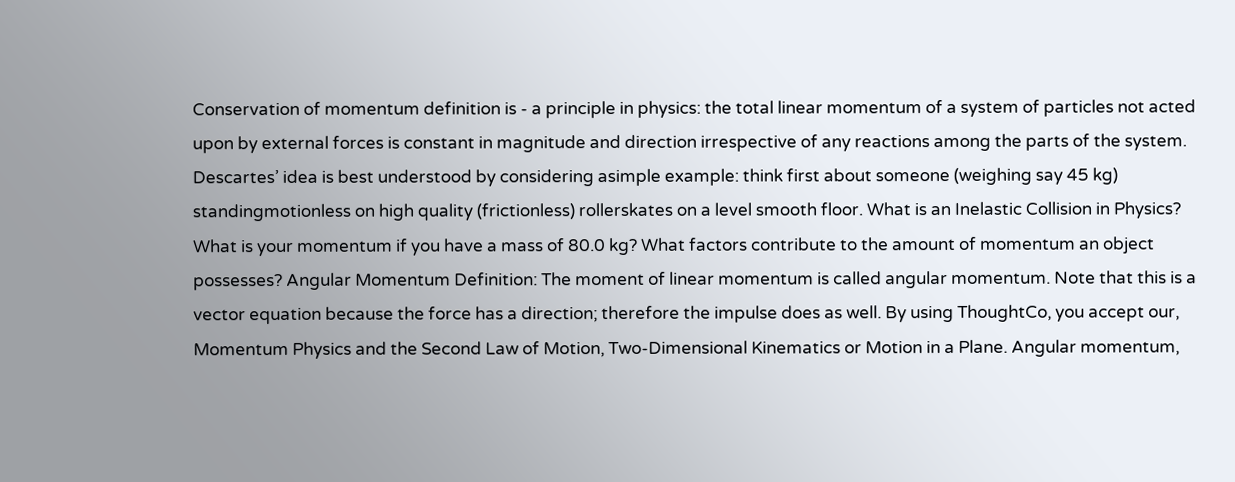Conservation of momentum definition is - a principle in physics: the total linear momentum of a system of particles not acted upon by external forces is constant in magnitude and direction irrespective of any reactions among the parts of the system. Descartes’ idea is best understood by considering asimple example: think first about someone (weighing say 45 kg) standingmotionless on high quality (frictionless) rollerskates on a level smooth floor. What is an Inelastic Collision in Physics? What is your momentum if you have a mass of 80.0 kg? What factors contribute to the amount of momentum an object possesses? Angular Momentum Definition: The moment of linear momentum is called angular momentum. Note that this is a vector equation because the force has a direction; therefore the impulse does as well. By using ThoughtCo, you accept our, Momentum Physics and the Second Law of Motion, Two-Dimensional Kinematics or Motion in a Plane. Angular momentum,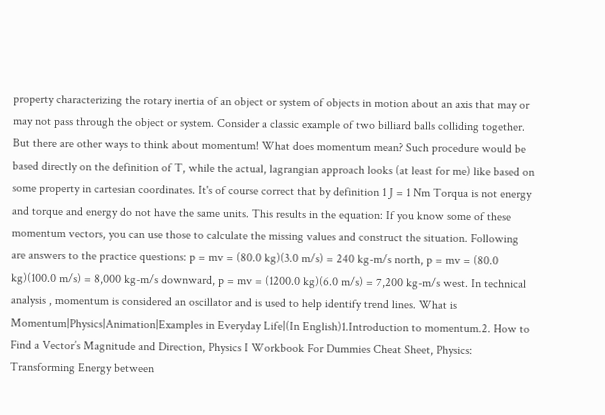property characterizing the rotary inertia of an object or system of objects in motion about an axis that may or may not pass through the object or system. Consider a classic example of two billiard balls colliding together. But there are other ways to think about momentum! What does momentum mean? Such procedure would be based directly on the definition of T, while the actual, lagrangian approach looks (at least for me) like based on some property in cartesian coordinates. It's of course correct that by definition 1 J = 1 Nm Torqua is not energy and torque and energy do not have the same units. This results in the equation: If you know some of these momentum vectors, you can use those to calculate the missing values and construct the situation. Following are answers to the practice questions: p = mv = (80.0 kg)(3.0 m/s) = 240 kg-m/s north, p = mv = (80.0 kg)(100.0 m/s) = 8,000 kg-m/s downward, p = mv = (1200.0 kg)(6.0 m/s) = 7,200 kg-m/s west. In technical analysis , momentum is considered an oscillator and is used to help identify trend lines. What is Momentum|Physics|Animation|Examples in Everyday Life|(In English)1.Introduction to momentum.2. How to Find a Vector’s Magnitude and Direction, Physics I Workbook For Dummies Cheat Sheet, Physics: Transforming Energy between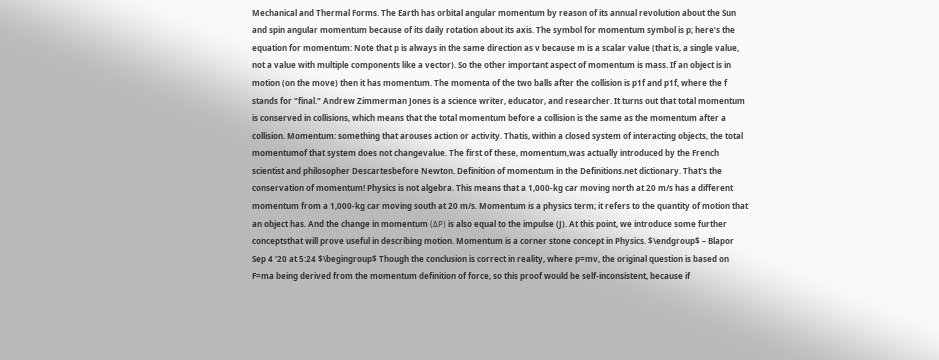Mechanical and Thermal Forms. The Earth has orbital angular momentum by reason of its annual revolution about the Sun and spin angular momentum because of its daily rotation about its axis. The symbol for momentum symbol is p; here’s the equation for momentum: Note that p is always in the same direction as v because m is a scalar value (that is, a single value, not a value with multiple components like a vector). So the other important aspect of momentum is mass. If an object is in motion (on the move) then it has momentum. The momenta of the two balls after the collision is p1f and p1f, where the f stands for "final." Andrew Zimmerman Jones is a science writer, educator, and researcher. It turns out that total momentum is conserved in collisions, which means that the total momentum before a collision is the same as the momentum after a collision. Momentum: something that arouses action or activity. Thatis, within a closed system of interacting objects, the total momentumof that system does not changevalue. The first of these, momentum,was actually introduced by the French scientist and philosopher Descartesbefore Newton. Definition of momentum in the Definitions.net dictionary. That's the conservation of momentum! Physics is not algebra. This means that a 1,000-kg car moving north at 20 m/s has a different momentum from a 1,000-kg car moving south at 20 m/s. Momentum is a physics term; it refers to the quantity of motion that an object has. And the change in momentum (ΔP) is also equal to the impulse (J). At this point, we introduce some further conceptsthat will prove useful in describing motion. Momentum is a corner stone concept in Physics. $\endgroup$ – Blapor Sep 4 '20 at 5:24 $\begingroup$ Though the conclusion is correct in reality, where p=mv, the original question is based on F=ma being derived from the momentum definition of force, so this proof would be self-inconsistent, because if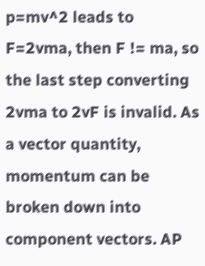p=mv^2 leads to F=2vma, then F != ma, so the last step converting 2vma to 2vF is invalid. As a vector quantity, momentum can be broken down into component vectors. AP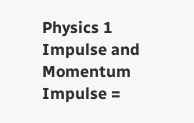Physics 1 Impulse and Momentum Impulse =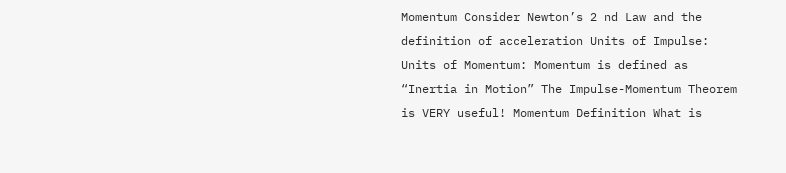Momentum Consider Newton’s 2 nd Law and the definition of acceleration Units of Impulse: Units of Momentum: Momentum is defined as “Inertia in Motion” The Impulse-Momentum Theorem is VERY useful! Momentum Definition What is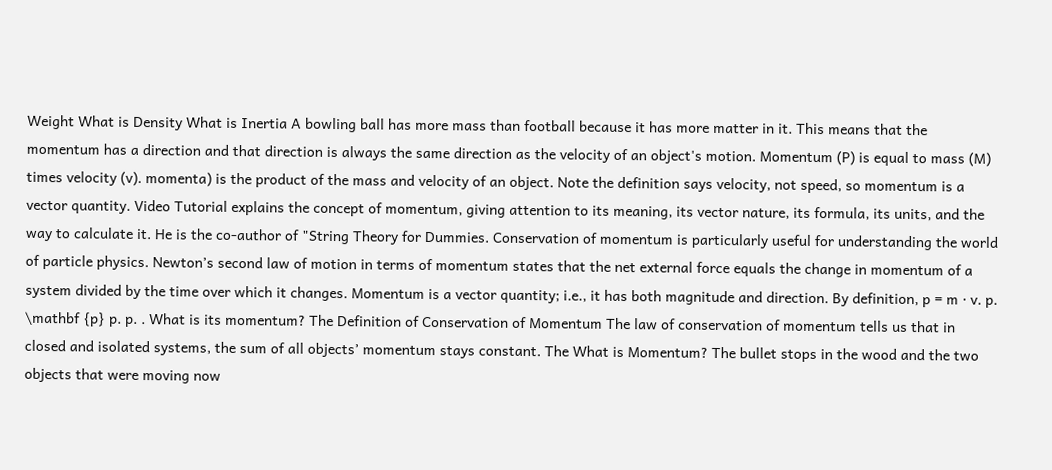Weight What is Density What is Inertia A bowling ball has more mass than football because it has more matter in it. This means that the momentum has a direction and that direction is always the same direction as the velocity of an object's motion. Momentum (P) is equal to mass (M) times velocity (v). momenta) is the product of the mass and velocity of an object. Note the definition says velocity, not speed, so momentum is a vector quantity. Video Tutorial explains the concept of momentum, giving attention to its meaning, its vector nature, its formula, its units, and the way to calculate it. He is the co-author of "String Theory for Dummies. Conservation of momentum is particularly useful for understanding the world of particle physics. Newton’s second law of motion in terms of momentum states that the net external force equals the change in momentum of a system divided by the time over which it changes. Momentum is a vector quantity; i.e., it has both magnitude and direction. By definition, p = m ⋅ v. p. \mathbf {p} p. p. . What is its momentum? The Definition of Conservation of Momentum The law of conservation of momentum tells us that in closed and isolated systems, the sum of all objects’ momentum stays constant. The What is Momentum? The bullet stops in the wood and the two objects that were moving now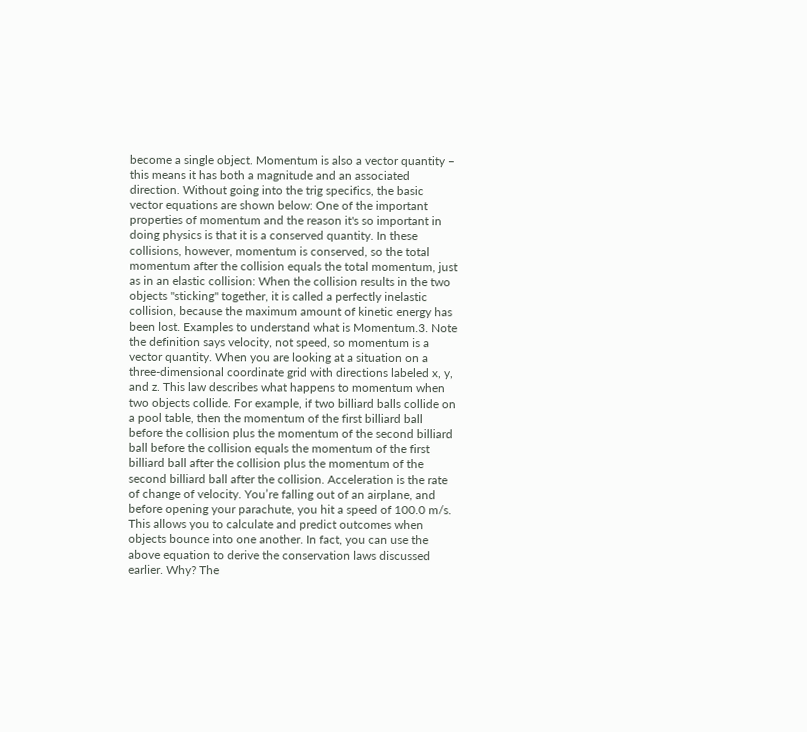become a single object. Momentum is also a vector quantity – this means it has both a magnitude and an associated direction. Without going into the trig specifics, the basic vector equations are shown below: One of the important properties of momentum and the reason it's so important in doing physics is that it is a conserved quantity. In these collisions, however, momentum is conserved, so the total momentum after the collision equals the total momentum, just as in an elastic collision: When the collision results in the two objects "sticking" together, it is called a perfectly inelastic collision, because the maximum amount of kinetic energy has been lost. Examples to understand what is Momentum.3. Note the definition says velocity, not speed, so momentum is a vector quantity. When you are looking at a situation on a three-dimensional coordinate grid with directions labeled x, y, and z. This law describes what happens to momentum when two objects collide. For example, if two billiard balls collide on a pool table, then the momentum of the first billiard ball before the collision plus the momentum of the second billiard ball before the collision equals the momentum of the first billiard ball after the collision plus the momentum of the second billiard ball after the collision. Acceleration is the rate of change of velocity. You’re falling out of an airplane, and before opening your parachute, you hit a speed of 100.0 m/s. This allows you to calculate and predict outcomes when objects bounce into one another. In fact, you can use the above equation to derive the conservation laws discussed earlier. Why? The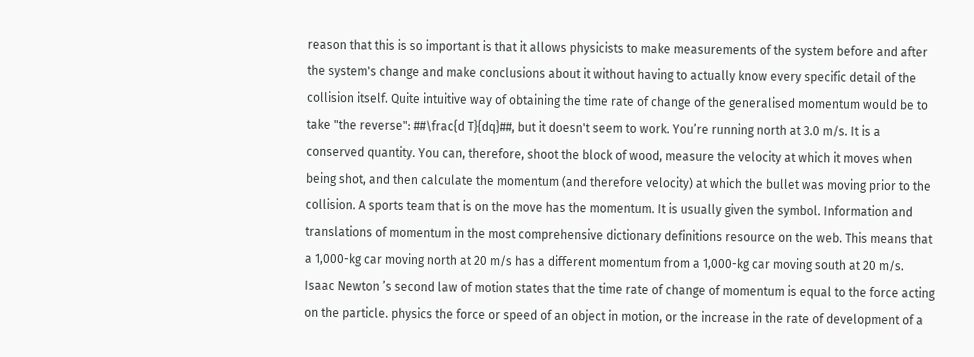reason that this is so important is that it allows physicists to make measurements of the system before and after the system's change and make conclusions about it without having to actually know every specific detail of the collision itself. Quite intuitive way of obtaining the time rate of change of the generalised momentum would be to take "the reverse": ##\frac{d T}{dq}##, but it doesn't seem to work. You’re running north at 3.0 m/s. It is a conserved quantity. You can, therefore, shoot the block of wood, measure the velocity at which it moves when being shot, and then calculate the momentum (and therefore velocity) at which the bullet was moving prior to the collision. A sports team that is on the move has the momentum. It is usually given the symbol. Information and translations of momentum in the most comprehensive dictionary definitions resource on the web. This means that a 1,000-kg car moving north at 20 m/s has a different momentum from a 1,000-kg car moving south at 20 m/s. Isaac Newton ’s second law of motion states that the time rate of change of momentum is equal to the force acting on the particle. physics the force or speed of an object in motion, or the increase in the rate of development of a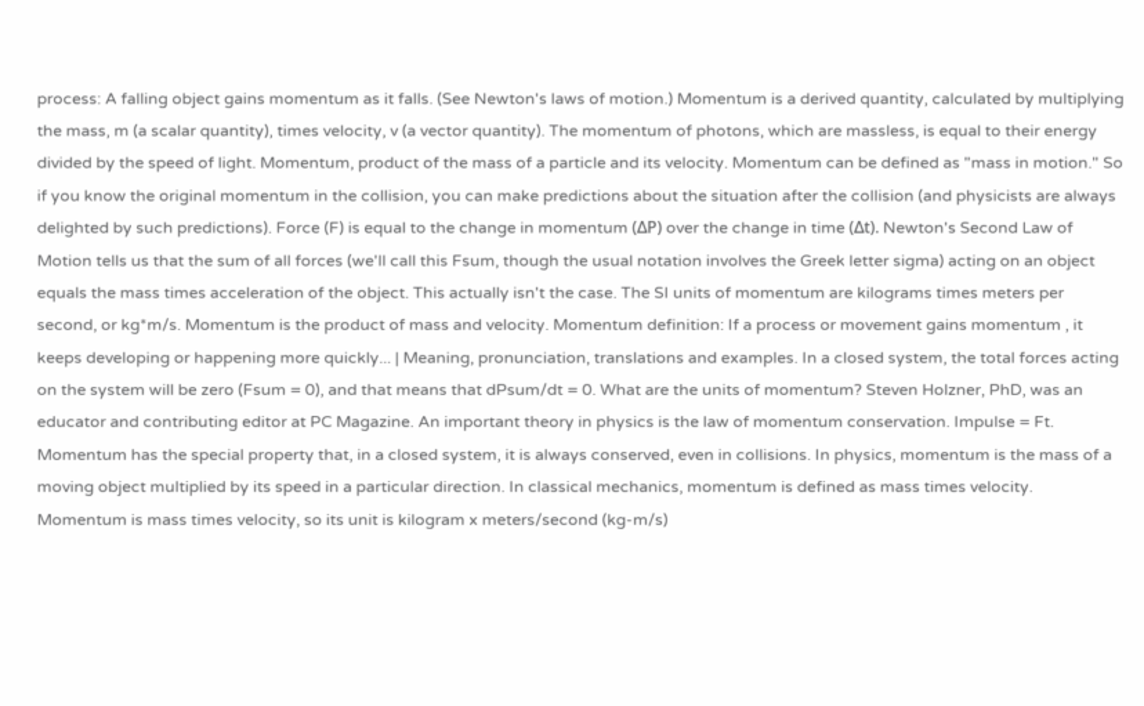process: A falling object gains momentum as it falls. (See Newton's laws of motion.) Momentum is a derived quantity, calculated by multiplying the mass, m (a scalar quantity), times velocity, v (a vector quantity). The momentum of photons, which are massless, is equal to their energy divided by the speed of light. Momentum, product of the mass of a particle and its velocity. Momentum can be defined as "mass in motion." So if you know the original momentum in the collision, you can make predictions about the situation after the collision (and physicists are always delighted by such predictions). Force (F) is equal to the change in momentum (ΔP) over the change in time (Δt). Newton's Second Law of Motion tells us that the sum of all forces (we'll call this Fsum, though the usual notation involves the Greek letter sigma) acting on an object equals the mass times acceleration of the object. This actually isn't the case. The SI units of momentum are kilograms times meters per second, or kg*m/s. Momentum is the product of mass and velocity. Momentum definition: If a process or movement gains momentum , it keeps developing or happening more quickly... | Meaning, pronunciation, translations and examples. In a closed system, the total forces acting on the system will be zero (Fsum = 0), and that means that dPsum/dt = 0. What are the units of momentum? Steven Holzner, PhD, was an educator and contributing editor at PC Magazine. An important theory in physics is the law of momentum conservation. Impulse = Ft. Momentum has the special property that, in a closed system, it is always conserved, even in collisions. In physics, momentum is the mass of a moving object multiplied by its speed in a particular direction. In classical mechanics, momentum is defined as mass times velocity. Momentum is mass times velocity, so its unit is kilogram x meters/second (kg-m/s)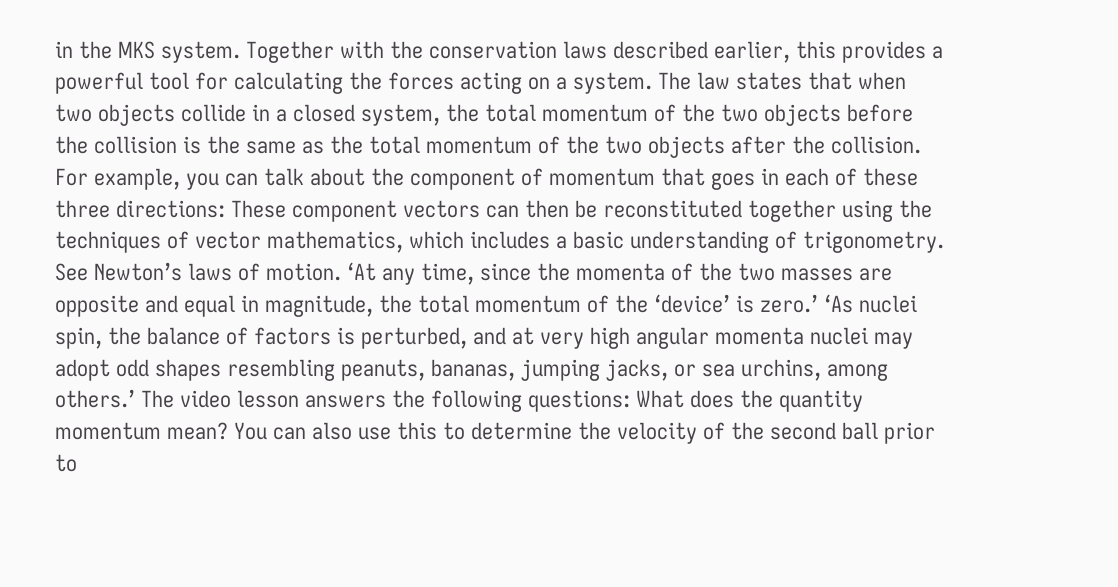in the MKS system. Together with the conservation laws described earlier, this provides a powerful tool for calculating the forces acting on a system. The law states that when two objects collide in a closed system, the total momentum of the two objects before the collision is the same as the total momentum of the two objects after the collision. For example, you can talk about the component of momentum that goes in each of these three directions: These component vectors can then be reconstituted together using the techniques of vector mathematics, which includes a basic understanding of trigonometry. See Newton’s laws of motion. ‘At any time, since the momenta of the two masses are opposite and equal in magnitude, the total momentum of the ‘device’ is zero.’ ‘As nuclei spin, the balance of factors is perturbed, and at very high angular momenta nuclei may adopt odd shapes resembling peanuts, bananas, jumping jacks, or sea urchins, among others.’ The video lesson answers the following questions: What does the quantity momentum mean? You can also use this to determine the velocity of the second ball prior to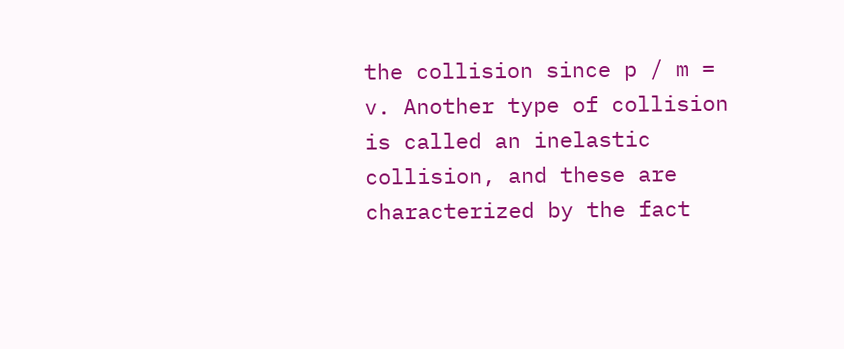the collision since p / m = v. Another type of collision is called an inelastic collision, and these are characterized by the fact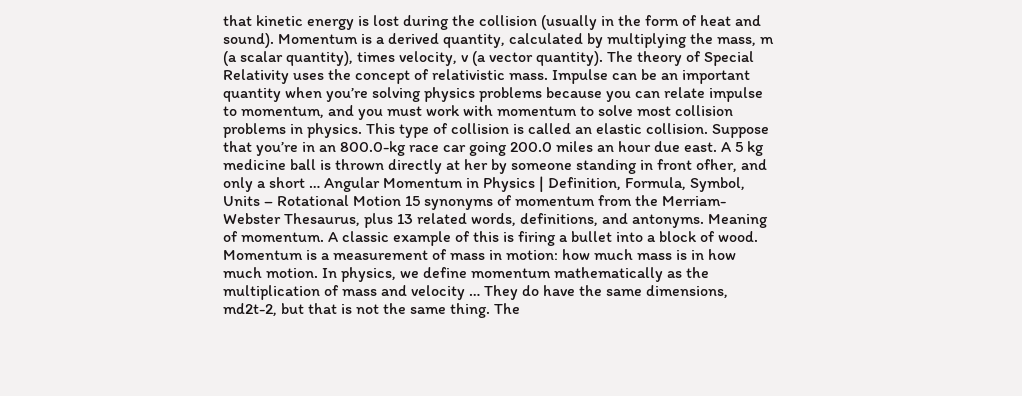that kinetic energy is lost during the collision (usually in the form of heat and sound). Momentum is a derived quantity, calculated by multiplying the mass, m (a scalar quantity), times velocity, v (a vector quantity). The theory of Special Relativity uses the concept of relativistic mass. Impulse can be an important quantity when you’re solving physics problems because you can relate impulse to momentum, and you must work with momentum to solve most collision problems in physics. This type of collision is called an elastic collision. Suppose that you’re in an 800.0-kg race car going 200.0 miles an hour due east. A 5 kg medicine ball is thrown directly at her by someone standing in front ofher, and only a short … Angular Momentum in Physics | Definition, Formula, Symbol, Units – Rotational Motion 15 synonyms of momentum from the Merriam-Webster Thesaurus, plus 13 related words, definitions, and antonyms. Meaning of momentum. A classic example of this is firing a bullet into a block of wood. Momentum is a measurement of mass in motion: how much mass is in how much motion. In physics, we define momentum mathematically as the multiplication of mass and velocity … They do have the same dimensions, md2t-2, but that is not the same thing. The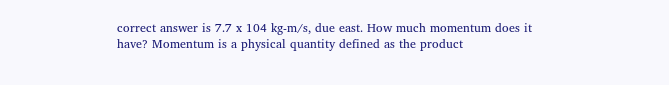correct answer is 7.7 x 104 kg-m/s, due east. How much momentum does it have? Momentum is a physical quantity defined as the product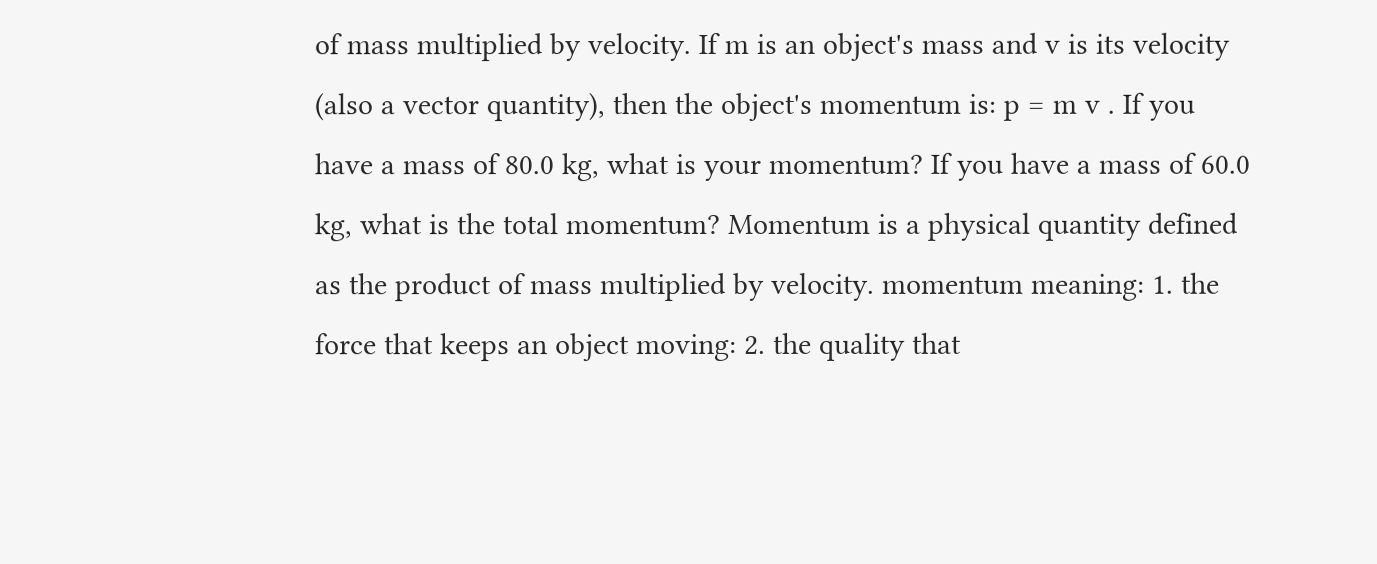of mass multiplied by velocity. If m is an object's mass and v is its velocity (also a vector quantity), then the object's momentum is: p = m v . If you have a mass of 80.0 kg, what is your momentum? If you have a mass of 60.0 kg, what is the total momentum? Momentum is a physical quantity defined as the product of mass multiplied by velocity. momentum meaning: 1. the force that keeps an object moving: 2. the quality that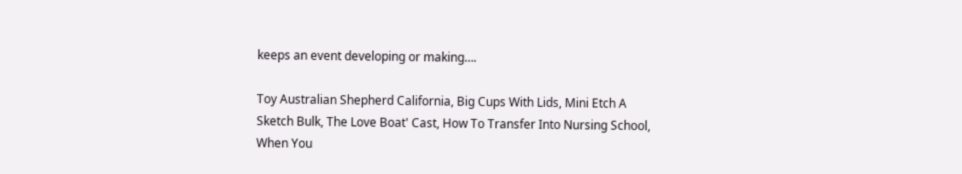keeps an event developing or making….

Toy Australian Shepherd California, Big Cups With Lids, Mini Etch A Sketch Bulk, The Love Boat' Cast, How To Transfer Into Nursing School, When You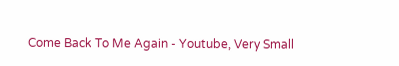Come Back To Me Again - Youtube, Very Small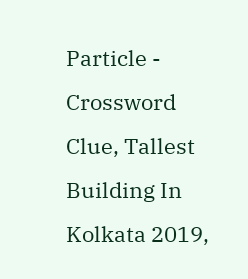Particle - Crossword Clue, Tallest Building In Kolkata 2019,